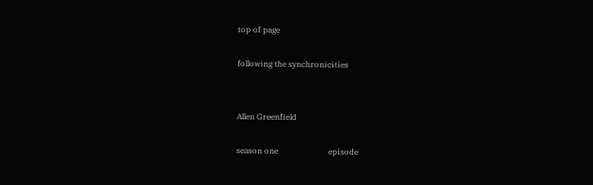top of page

following the synchronicities


Allen Greenfield

season one                         episode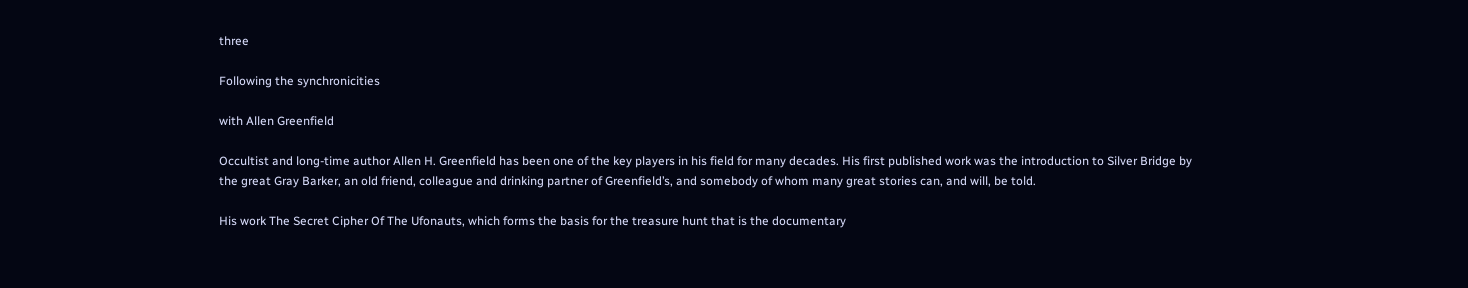three

Following the synchronicities

with Allen Greenfield

Occultist and long-time author Allen H. Greenfield has been one of the key players in his field for many decades. His first published work was the introduction to Silver Bridge by the great Gray Barker, an old friend, colleague and drinking partner of Greenfield’s, and somebody of whom many great stories can, and will, be told.

His work The Secret Cipher Of The Ufonauts, which forms the basis for the treasure hunt that is the documentary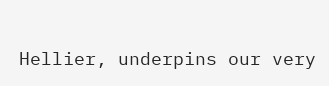Hellier, underpins our very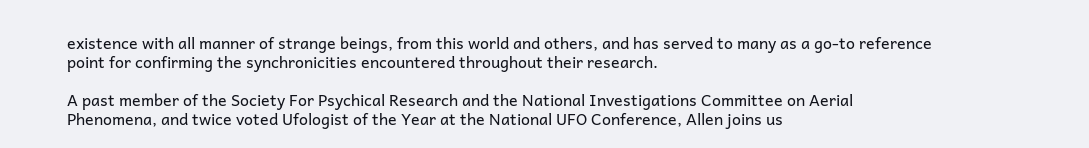existence with all manner of strange beings, from this world and others, and has served to many as a go-to reference point for confirming the synchronicities encountered throughout their research.

A past member of the Society For Psychical Research and the National Investigations Committee on Aerial Phenomena, and twice voted Ufologist of the Year at the National UFO Conference, Allen joins us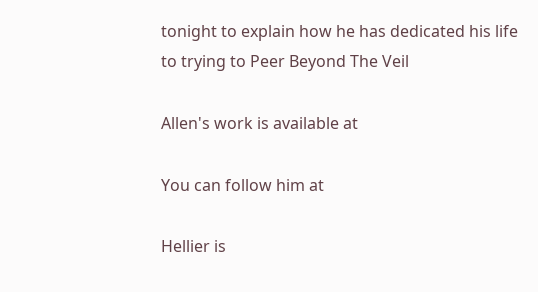tonight to explain how he has dedicated his life to trying to Peer Beyond The Veil

Allen's work is available at

You can follow him at

Hellier is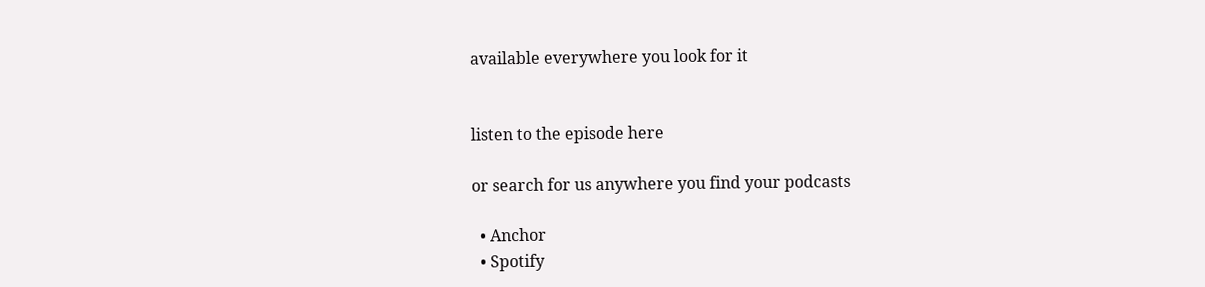available everywhere you look for it


listen to the episode here

or search for us anywhere you find your podcasts

  • Anchor
  • Spotify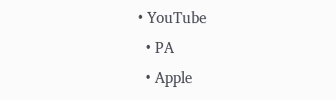• YouTube
  • PA
  • Apple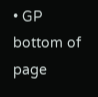• GP
bottom of page